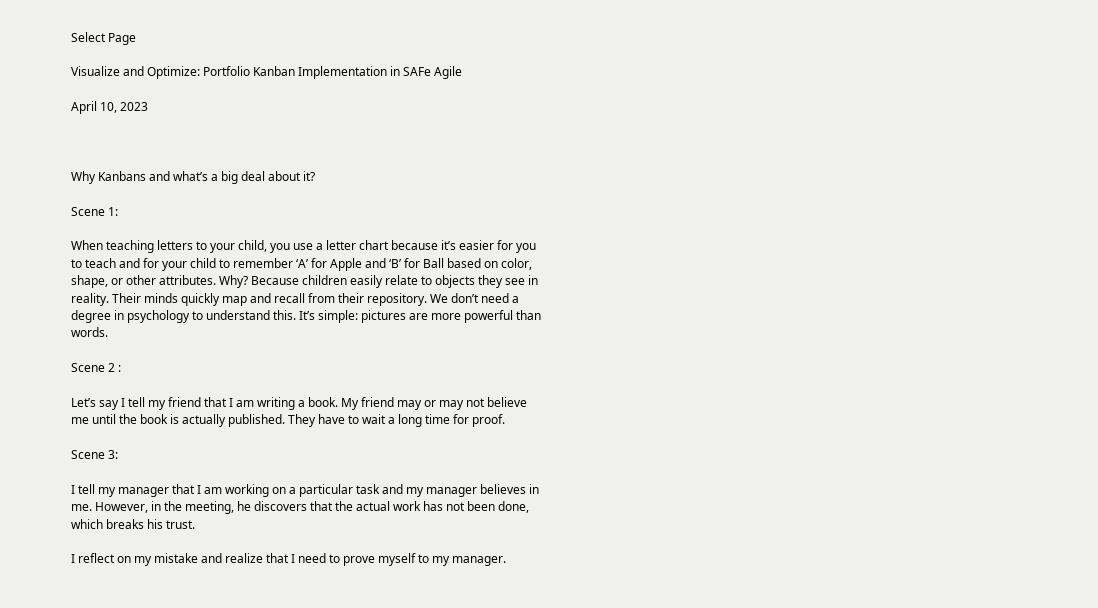Select Page

Visualize and Optimize: Portfolio Kanban Implementation in SAFe Agile

April 10, 2023



Why Kanbans and what’s a big deal about it?

Scene 1:

When teaching letters to your child, you use a letter chart because it’s easier for you to teach and for your child to remember ‘A’ for Apple and ‘B’ for Ball based on color, shape, or other attributes. Why? Because children easily relate to objects they see in reality. Their minds quickly map and recall from their repository. We don’t need a degree in psychology to understand this. It’s simple: pictures are more powerful than words.

Scene 2 :

Let’s say I tell my friend that I am writing a book. My friend may or may not believe me until the book is actually published. They have to wait a long time for proof.

Scene 3:

I tell my manager that I am working on a particular task and my manager believes in me. However, in the meeting, he discovers that the actual work has not been done, which breaks his trust.

I reflect on my mistake and realize that I need to prove myself to my manager.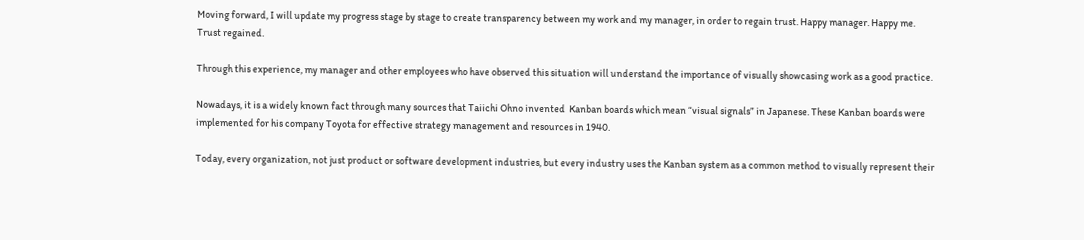Moving forward, I will update my progress stage by stage to create transparency between my work and my manager, in order to regain trust. Happy manager. Happy me. Trust regained.

Through this experience, my manager and other employees who have observed this situation will understand the importance of visually showcasing work as a good practice.

Nowadays, it is a widely known fact through many sources that Taiichi Ohno invented  Kanban boards which mean “visual signals” in Japanese. These Kanban boards were implemented for his company Toyota for effective strategy management and resources in 1940.

Today, every organization, not just product or software development industries, but every industry uses the Kanban system as a common method to visually represent their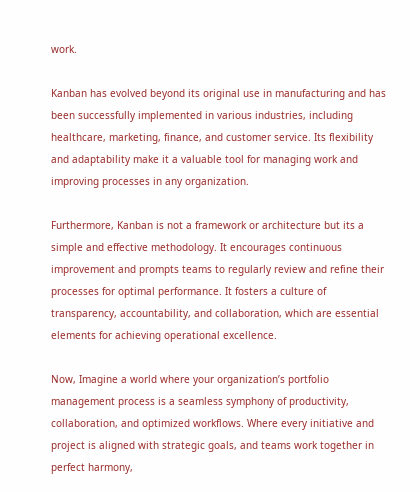work.

Kanban has evolved beyond its original use in manufacturing and has been successfully implemented in various industries, including healthcare, marketing, finance, and customer service. Its flexibility and adaptability make it a valuable tool for managing work and improving processes in any organization.

Furthermore, Kanban is not a framework or architecture but its a simple and effective methodology. It encourages continuous improvement and prompts teams to regularly review and refine their processes for optimal performance. It fosters a culture of transparency, accountability, and collaboration, which are essential elements for achieving operational excellence.

Now, Imagine a world where your organization’s portfolio management process is a seamless symphony of productivity, collaboration, and optimized workflows. Where every initiative and project is aligned with strategic goals, and teams work together in perfect harmony,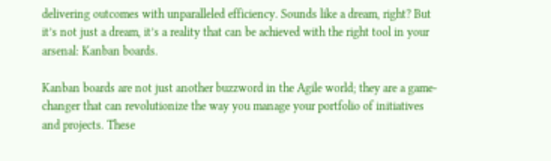delivering outcomes with unparalleled efficiency. Sounds like a dream, right? But it’s not just a dream, it’s a reality that can be achieved with the right tool in your arsenal: Kanban boards.

Kanban boards are not just another buzzword in the Agile world; they are a game-changer that can revolutionize the way you manage your portfolio of initiatives and projects. These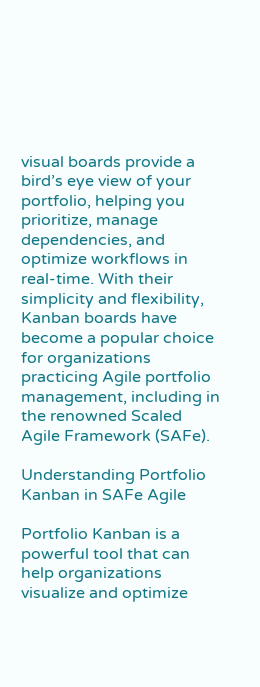visual boards provide a bird’s eye view of your portfolio, helping you prioritize, manage dependencies, and optimize workflows in real-time. With their simplicity and flexibility, Kanban boards have become a popular choice for organizations practicing Agile portfolio management, including in the renowned Scaled Agile Framework (SAFe).

Understanding Portfolio Kanban in SAFe Agile

Portfolio Kanban is a powerful tool that can help organizations visualize and optimize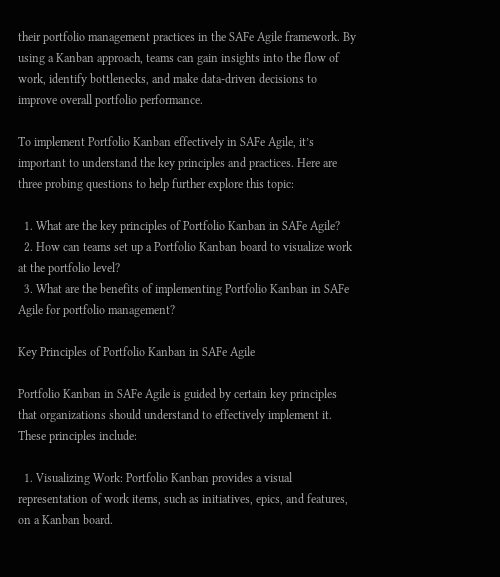their portfolio management practices in the SAFe Agile framework. By using a Kanban approach, teams can gain insights into the flow of work, identify bottlenecks, and make data-driven decisions to improve overall portfolio performance.

To implement Portfolio Kanban effectively in SAFe Agile, it’s important to understand the key principles and practices. Here are three probing questions to help further explore this topic:

  1. What are the key principles of Portfolio Kanban in SAFe Agile?
  2. How can teams set up a Portfolio Kanban board to visualize work at the portfolio level?
  3. What are the benefits of implementing Portfolio Kanban in SAFe Agile for portfolio management?

Key Principles of Portfolio Kanban in SAFe Agile

Portfolio Kanban in SAFe Agile is guided by certain key principles that organizations should understand to effectively implement it. These principles include:

  1. Visualizing Work: Portfolio Kanban provides a visual representation of work items, such as initiatives, epics, and features, on a Kanban board.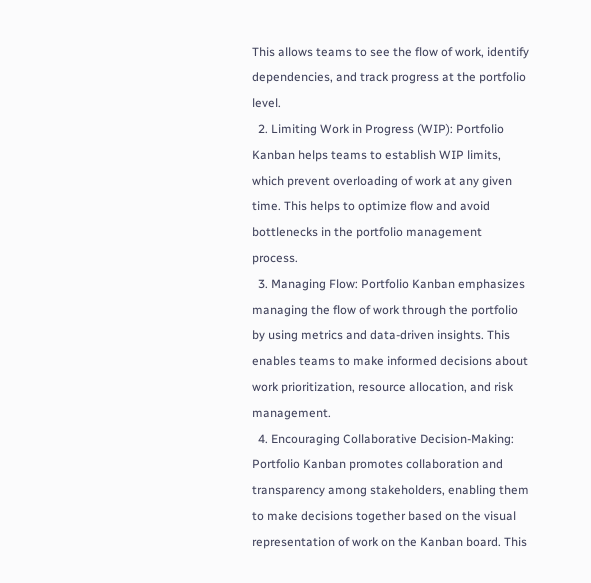This allows teams to see the flow of work, identify dependencies, and track progress at the portfolio level.
  2. Limiting Work in Progress (WIP): Portfolio Kanban helps teams to establish WIP limits, which prevent overloading of work at any given time. This helps to optimize flow and avoid bottlenecks in the portfolio management process.
  3. Managing Flow: Portfolio Kanban emphasizes managing the flow of work through the portfolio by using metrics and data-driven insights. This enables teams to make informed decisions about work prioritization, resource allocation, and risk management.
  4. Encouraging Collaborative Decision-Making: Portfolio Kanban promotes collaboration and transparency among stakeholders, enabling them to make decisions together based on the visual representation of work on the Kanban board. This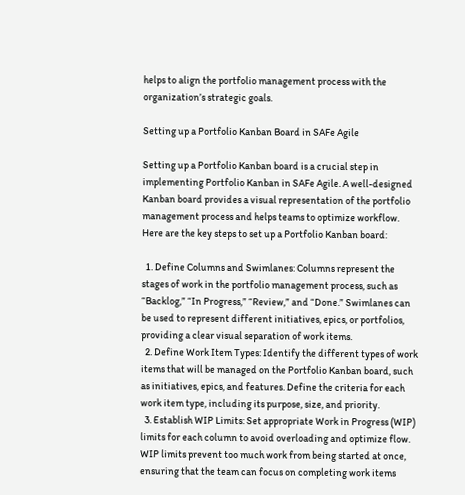helps to align the portfolio management process with the organization’s strategic goals.

Setting up a Portfolio Kanban Board in SAFe Agile

Setting up a Portfolio Kanban board is a crucial step in implementing Portfolio Kanban in SAFe Agile. A well-designed Kanban board provides a visual representation of the portfolio management process and helps teams to optimize workflow. Here are the key steps to set up a Portfolio Kanban board:

  1. Define Columns and Swimlanes: Columns represent the stages of work in the portfolio management process, such as “Backlog,” “In Progress,” “Review,” and “Done.” Swimlanes can be used to represent different initiatives, epics, or portfolios, providing a clear visual separation of work items.
  2. Define Work Item Types: Identify the different types of work items that will be managed on the Portfolio Kanban board, such as initiatives, epics, and features. Define the criteria for each work item type, including its purpose, size, and priority.
  3. Establish WIP Limits: Set appropriate Work in Progress (WIP) limits for each column to avoid overloading and optimize flow. WIP limits prevent too much work from being started at once, ensuring that the team can focus on completing work items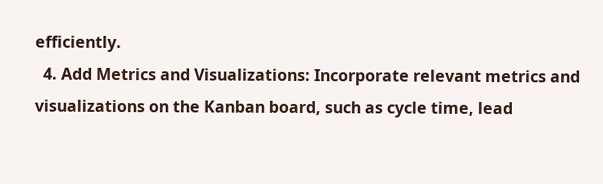efficiently.
  4. Add Metrics and Visualizations: Incorporate relevant metrics and visualizations on the Kanban board, such as cycle time, lead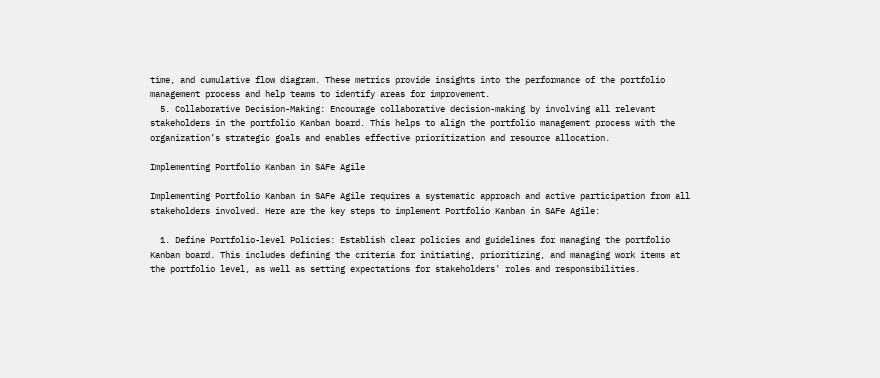time, and cumulative flow diagram. These metrics provide insights into the performance of the portfolio management process and help teams to identify areas for improvement.
  5. Collaborative Decision-Making: Encourage collaborative decision-making by involving all relevant stakeholders in the portfolio Kanban board. This helps to align the portfolio management process with the organization’s strategic goals and enables effective prioritization and resource allocation.

Implementing Portfolio Kanban in SAFe Agile

Implementing Portfolio Kanban in SAFe Agile requires a systematic approach and active participation from all stakeholders involved. Here are the key steps to implement Portfolio Kanban in SAFe Agile:

  1. Define Portfolio-level Policies: Establish clear policies and guidelines for managing the portfolio Kanban board. This includes defining the criteria for initiating, prioritizing, and managing work items at the portfolio level, as well as setting expectations for stakeholders’ roles and responsibilities.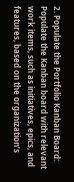2. Populate the Portfolio Kanban Board: Populate the Kanban board with relevant work items, such as initiatives, epics, and features, based on the organization’s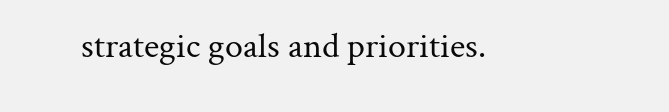strategic goals and priorities.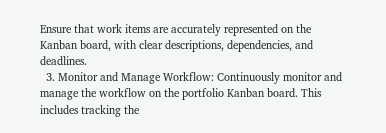Ensure that work items are accurately represented on the Kanban board, with clear descriptions, dependencies, and deadlines.
  3. Monitor and Manage Workflow: Continuously monitor and manage the workflow on the portfolio Kanban board. This includes tracking the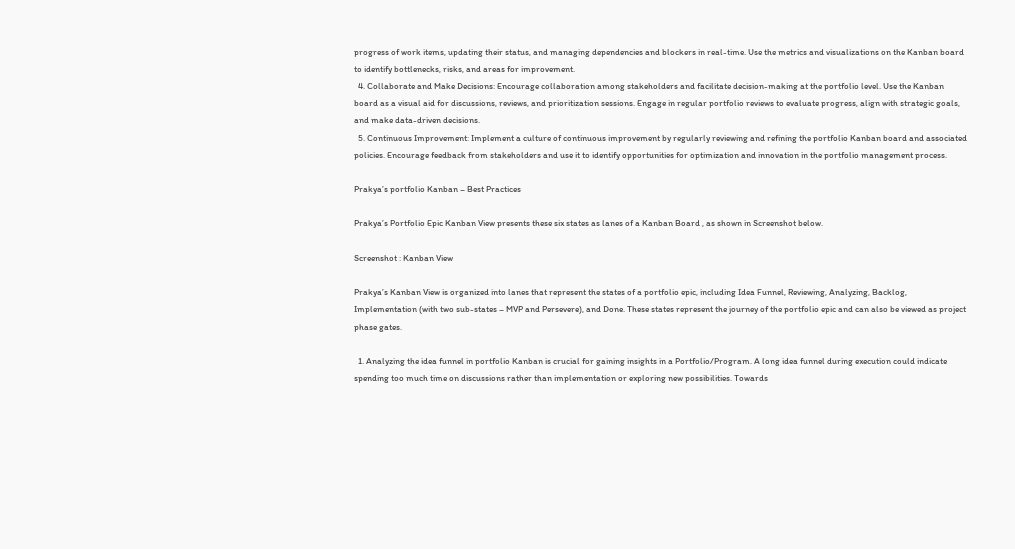progress of work items, updating their status, and managing dependencies and blockers in real-time. Use the metrics and visualizations on the Kanban board to identify bottlenecks, risks, and areas for improvement.
  4. Collaborate and Make Decisions: Encourage collaboration among stakeholders and facilitate decision-making at the portfolio level. Use the Kanban board as a visual aid for discussions, reviews, and prioritization sessions. Engage in regular portfolio reviews to evaluate progress, align with strategic goals, and make data-driven decisions.
  5. Continuous Improvement: Implement a culture of continuous improvement by regularly reviewing and refining the portfolio Kanban board and associated policies. Encourage feedback from stakeholders and use it to identify opportunities for optimization and innovation in the portfolio management process.

Prakya’s portfolio Kanban – Best Practices

Prakya’s Portfolio Epic Kanban View presents these six states as lanes of a Kanban Board , as shown in Screenshot below.

Screenshot : Kanban View

Prakya’s Kanban View is organized into lanes that represent the states of a portfolio epic, including Idea Funnel, Reviewing, Analyzing, Backlog, Implementation (with two sub-states – MVP and Persevere), and Done. These states represent the journey of the portfolio epic and can also be viewed as project phase gates.

  1. Analyzing the idea funnel in portfolio Kanban is crucial for gaining insights in a Portfolio/Program. A long idea funnel during execution could indicate spending too much time on discussions rather than implementation or exploring new possibilities. Towards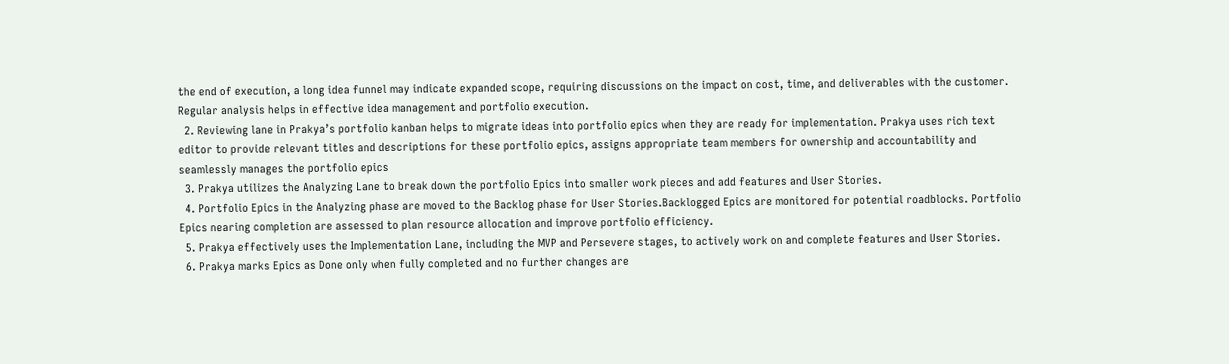the end of execution, a long idea funnel may indicate expanded scope, requiring discussions on the impact on cost, time, and deliverables with the customer. Regular analysis helps in effective idea management and portfolio execution.
  2. Reviewing lane in Prakya’s portfolio kanban helps to migrate ideas into portfolio epics when they are ready for implementation. Prakya uses rich text editor to provide relevant titles and descriptions for these portfolio epics, assigns appropriate team members for ownership and accountability and seamlessly manages the portfolio epics
  3. Prakya utilizes the Analyzing Lane to break down the portfolio Epics into smaller work pieces and add features and User Stories.
  4. Portfolio Epics in the Analyzing phase are moved to the Backlog phase for User Stories.Backlogged Epics are monitored for potential roadblocks. Portfolio Epics nearing completion are assessed to plan resource allocation and improve portfolio efficiency.
  5. Prakya effectively uses the Implementation Lane, including the MVP and Persevere stages, to actively work on and complete features and User Stories.
  6. Prakya marks Epics as Done only when fully completed and no further changes are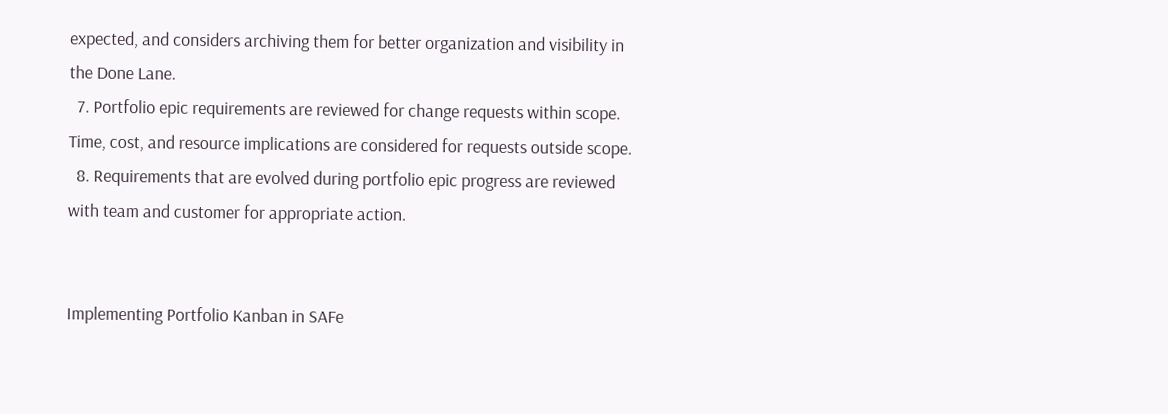expected, and considers archiving them for better organization and visibility in the Done Lane.
  7. Portfolio epic requirements are reviewed for change requests within scope. Time, cost, and resource implications are considered for requests outside scope.
  8. Requirements that are evolved during portfolio epic progress are reviewed with team and customer for appropriate action.


Implementing Portfolio Kanban in SAFe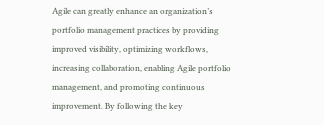Agile can greatly enhance an organization’s portfolio management practices by providing improved visibility, optimizing workflows, increasing collaboration, enabling Agile portfolio management, and promoting continuous improvement. By following the key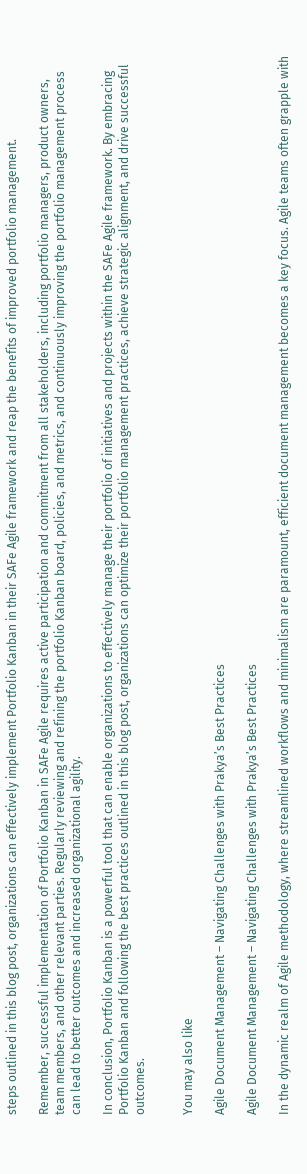steps outlined in this blog post, organizations can effectively implement Portfolio Kanban in their SAFe Agile framework and reap the benefits of improved portfolio management.

Remember, successful implementation of Portfolio Kanban in SAFe Agile requires active participation and commitment from all stakeholders, including portfolio managers, product owners, team members, and other relevant parties. Regularly reviewing and refining the portfolio Kanban board, policies, and metrics, and continuously improving the portfolio management process can lead to better outcomes and increased organizational agility.

In conclusion, Portfolio Kanban is a powerful tool that can enable organizations to effectively manage their portfolio of initiatives and projects within the SAFe Agile framework. By embracing Portfolio Kanban and following the best practices outlined in this blog post, organizations can optimize their portfolio management practices, achieve strategic alignment, and drive successful outcomes.


You may also like

Agile Document Management – Navigating Challenges with Prakya’s Best Practices

Agile Document Management – Navigating Challenges with Prakya’s Best Practices

In the dynamic realm of Agile methodology, where streamlined workflows and minimalism are paramount, efficient document management becomes a key focus. Agile teams often grapple with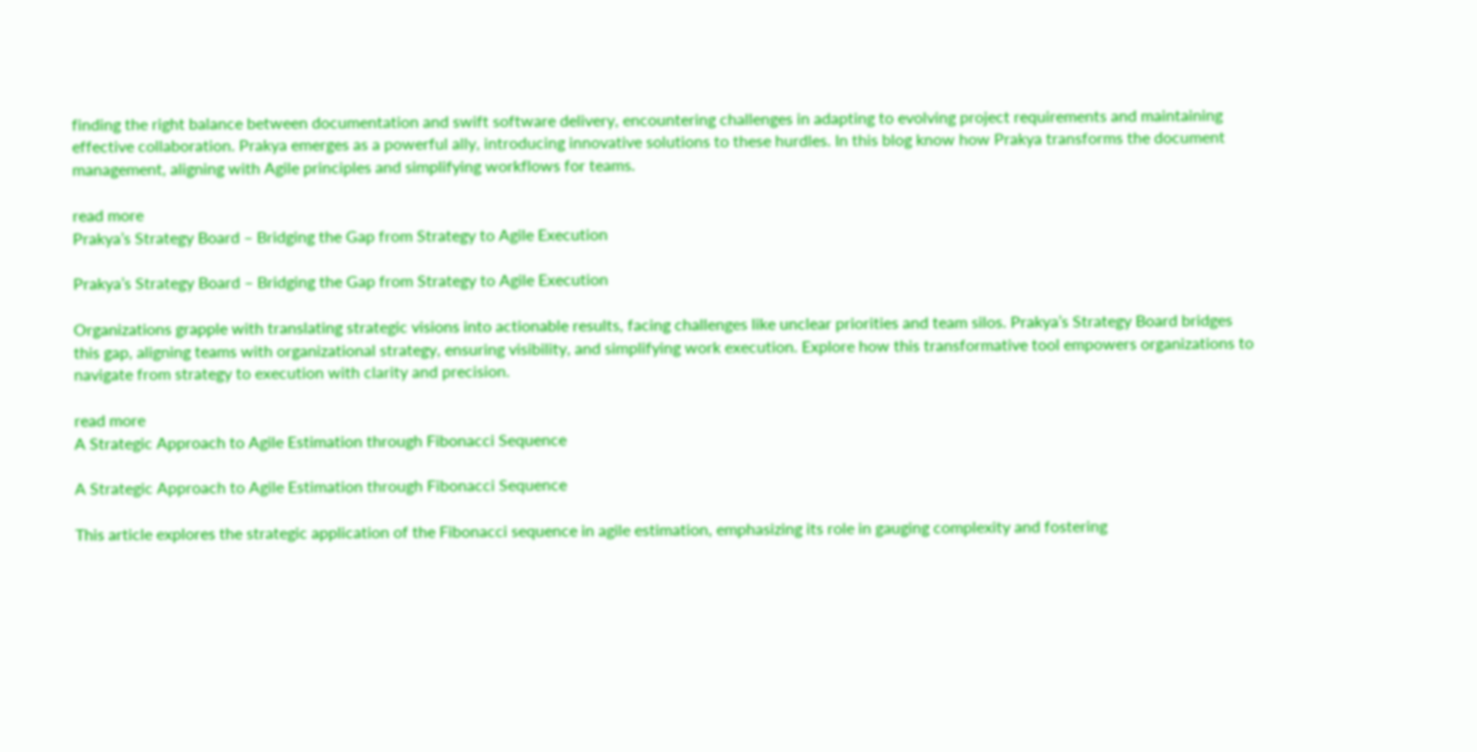finding the right balance between documentation and swift software delivery, encountering challenges in adapting to evolving project requirements and maintaining effective collaboration. Prakya emerges as a powerful ally, introducing innovative solutions to these hurdles. In this blog know how Prakya transforms the document management, aligning with Agile principles and simplifying workflows for teams.

read more
Prakya’s Strategy Board – Bridging the Gap from Strategy to Agile Execution

Prakya’s Strategy Board – Bridging the Gap from Strategy to Agile Execution

Organizations grapple with translating strategic visions into actionable results, facing challenges like unclear priorities and team silos. Prakya’s Strategy Board bridges this gap, aligning teams with organizational strategy, ensuring visibility, and simplifying work execution. Explore how this transformative tool empowers organizations to navigate from strategy to execution with clarity and precision.

read more
A Strategic Approach to Agile Estimation through Fibonacci Sequence

A Strategic Approach to Agile Estimation through Fibonacci Sequence

This article explores the strategic application of the Fibonacci sequence in agile estimation, emphasizing its role in gauging complexity and fostering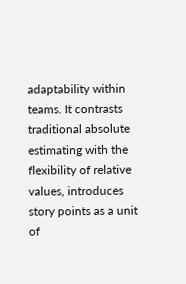adaptability within teams. It contrasts traditional absolute estimating with the flexibility of relative values, introduces story points as a unit of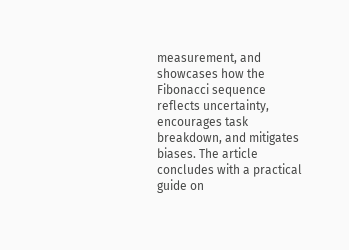measurement, and showcases how the Fibonacci sequence reflects uncertainty, encourages task breakdown, and mitigates biases. The article concludes with a practical guide on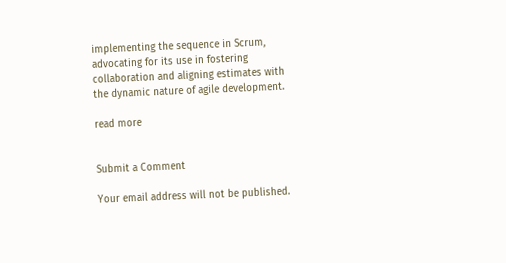implementing the sequence in Scrum, advocating for its use in fostering collaboration and aligning estimates with the dynamic nature of agile development.

read more


Submit a Comment

Your email address will not be published.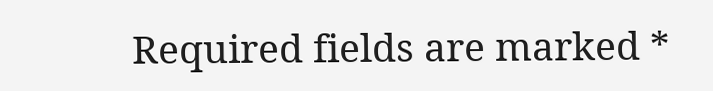Required fields are marked *